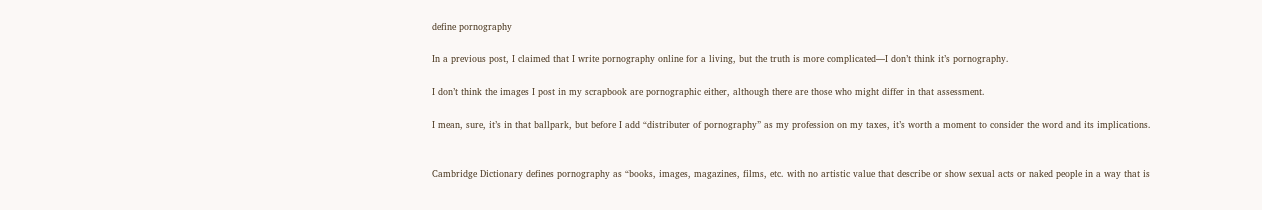define pornography

In a previous post, I claimed that I write pornography online for a living, but the truth is more complicated—I don’t think it’s pornography.

I don’t think the images I post in my scrapbook are pornographic either, although there are those who might differ in that assessment.

I mean, sure, it’s in that ballpark, but before I add “distributer of pornography” as my profession on my taxes, it’s worth a moment to consider the word and its implications.


Cambridge Dictionary defines pornography as “books, images, magazines, films, etc. with no artistic value that describe or show sexual acts or naked people in a way that is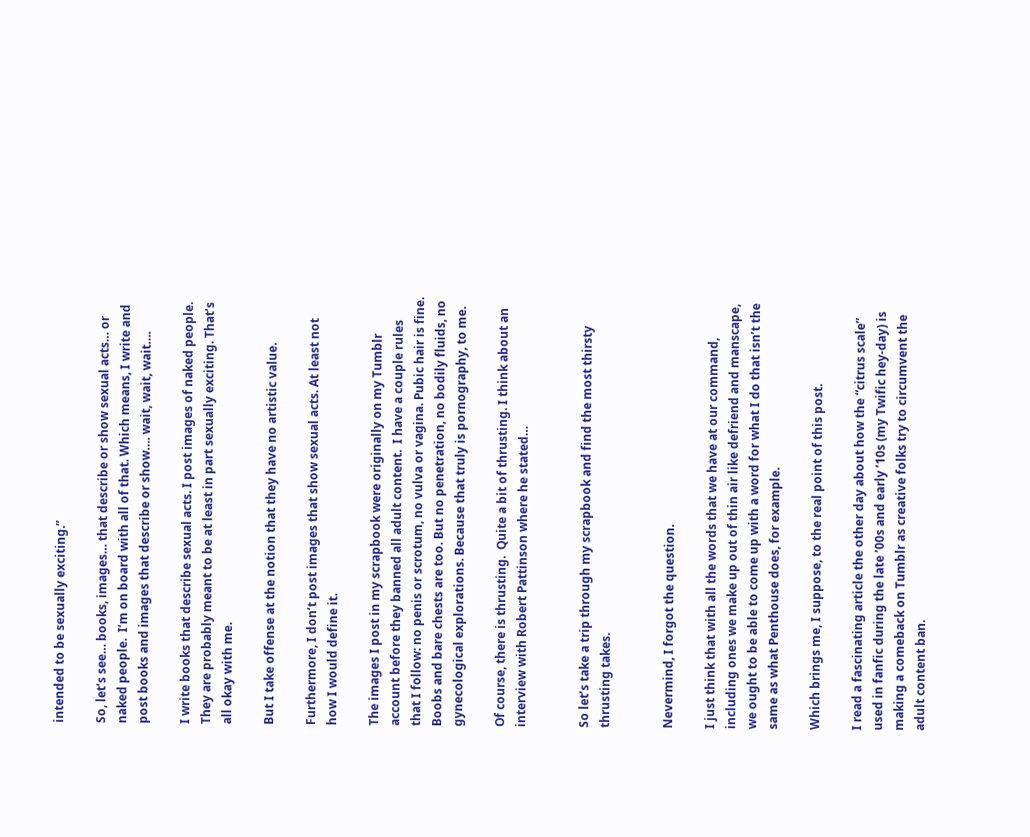intended to be sexually exciting.”

So, let’s see… books, images… that describe or show sexual acts… or naked people.  I’m on board with all of that. Which means, I write and post books and images that describe or show…. wait, wait, wait….

I write books that describe sexual acts. I post images of naked people. They are probably meant to be at least in part sexually exciting. That’s all okay with me.

But I take offense at the notion that they have no artistic value.

Furthermore, I don’t post images that show sexual acts. At least not how I would define it.

The images I post in my scrapbook were originally on my Tumblr account before they banned all adult content.  I have a couple rules that I follow: no penis or scrotum, no vulva or vagina. Pubic hair is fine. Boobs and bare chests are too. But no penetration, no bodily fluids, no gynecological explorations. Because that truly is pornography, to me.

Of course, there is thrusting.  Quite a bit of thrusting. I think about an interview with Robert Pattinson where he stated…


So let’s take a trip through my scrapbook and find the most thirsty thrusting takes.


Nevermind, I forgot the question.

I just think that with all the words that we have at our command, including ones we make up out of thin air like defriend and manscape, we ought to be able to come up with a word for what I do that isn’t the same as what Penthouse does, for example.

Which brings me, I suppose, to the real point of this post.

I read a fascinating article the other day about how the “citrus scale” used in fanfic during the late ’00s and early ’10s (my Twific hey-day) is making a comeback on Tumblr as creative folks try to circumvent the adult content ban.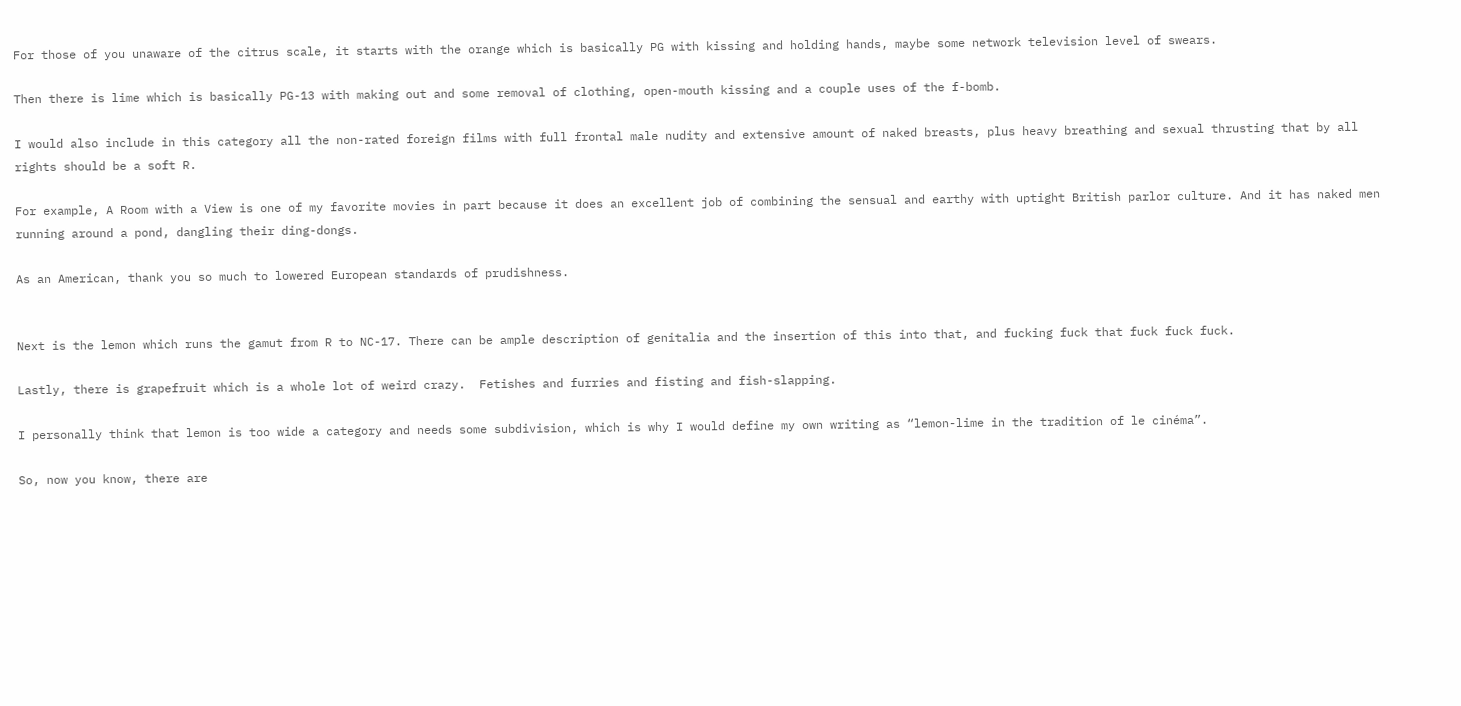For those of you unaware of the citrus scale, it starts with the orange which is basically PG with kissing and holding hands, maybe some network television level of swears.

Then there is lime which is basically PG-13 with making out and some removal of clothing, open-mouth kissing and a couple uses of the f-bomb.

I would also include in this category all the non-rated foreign films with full frontal male nudity and extensive amount of naked breasts, plus heavy breathing and sexual thrusting that by all rights should be a soft R.

For example, A Room with a View is one of my favorite movies in part because it does an excellent job of combining the sensual and earthy with uptight British parlor culture. And it has naked men running around a pond, dangling their ding-dongs.

As an American, thank you so much to lowered European standards of prudishness.


Next is the lemon which runs the gamut from R to NC-17. There can be ample description of genitalia and the insertion of this into that, and fucking fuck that fuck fuck fuck.

Lastly, there is grapefruit which is a whole lot of weird crazy.  Fetishes and furries and fisting and fish-slapping.

I personally think that lemon is too wide a category and needs some subdivision, which is why I would define my own writing as “lemon-lime in the tradition of le cinéma”.

So, now you know, there are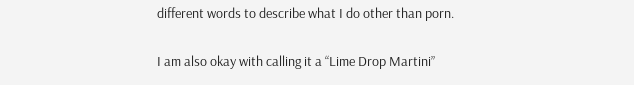different words to describe what I do other than porn.

I am also okay with calling it a “Lime Drop Martini”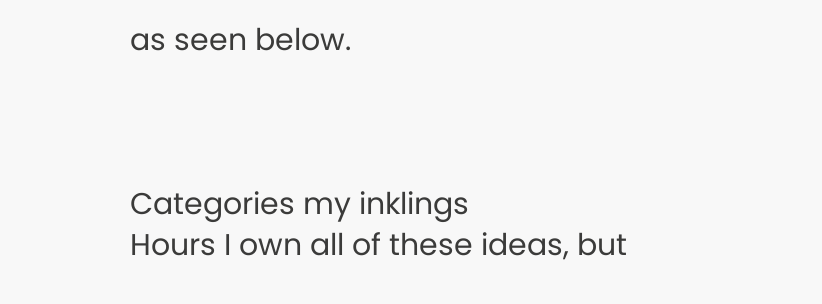as seen below.



Categories my inklings
Hours I own all of these ideas, but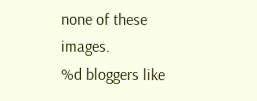none of these images.
%d bloggers like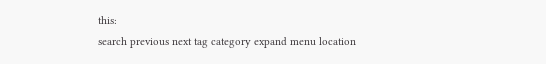this:
search previous next tag category expand menu location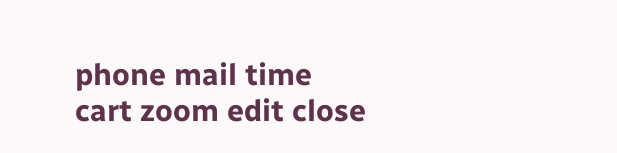phone mail time cart zoom edit close